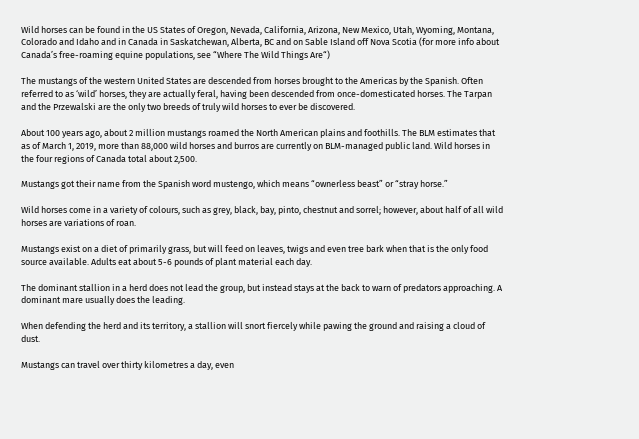Wild horses can be found in the US States of Oregon, Nevada, California, Arizona, New Mexico, Utah, Wyoming, Montana, Colorado and Idaho and in Canada in Saskatchewan, Alberta, BC and on Sable Island off Nova Scotia (for more info about Canada’s free-roaming equine populations, see “Where The Wild Things Are“)

The mustangs of the western United States are descended from horses brought to the Americas by the Spanish. Often referred to as ‘wild’ horses, they are actually feral, having been descended from once-domesticated horses. The Tarpan and the Przewalski are the only two breeds of truly wild horses to ever be discovered.

About 100 years ago, about 2 million mustangs roamed the North American plains and foothills. The BLM estimates that as of March 1, 2019, more than 88,000 wild horses and burros are currently on BLM-managed public land. Wild horses in the four regions of Canada total about 2,500.

Mustangs got their name from the Spanish word mustengo, which means “ownerless beast” or “stray horse.”

Wild horses come in a variety of colours, such as grey, black, bay, pinto, chestnut and sorrel; however, about half of all wild horses are variations of roan.

Mustangs exist on a diet of primarily grass, but will feed on leaves, twigs and even tree bark when that is the only food source available. Adults eat about 5-6 pounds of plant material each day.

The dominant stallion in a herd does not lead the group, but instead stays at the back to warn of predators approaching. A dominant mare usually does the leading.

When defending the herd and its territory, a stallion will snort fiercely while pawing the ground and raising a cloud of dust.

Mustangs can travel over thirty kilometres a day, even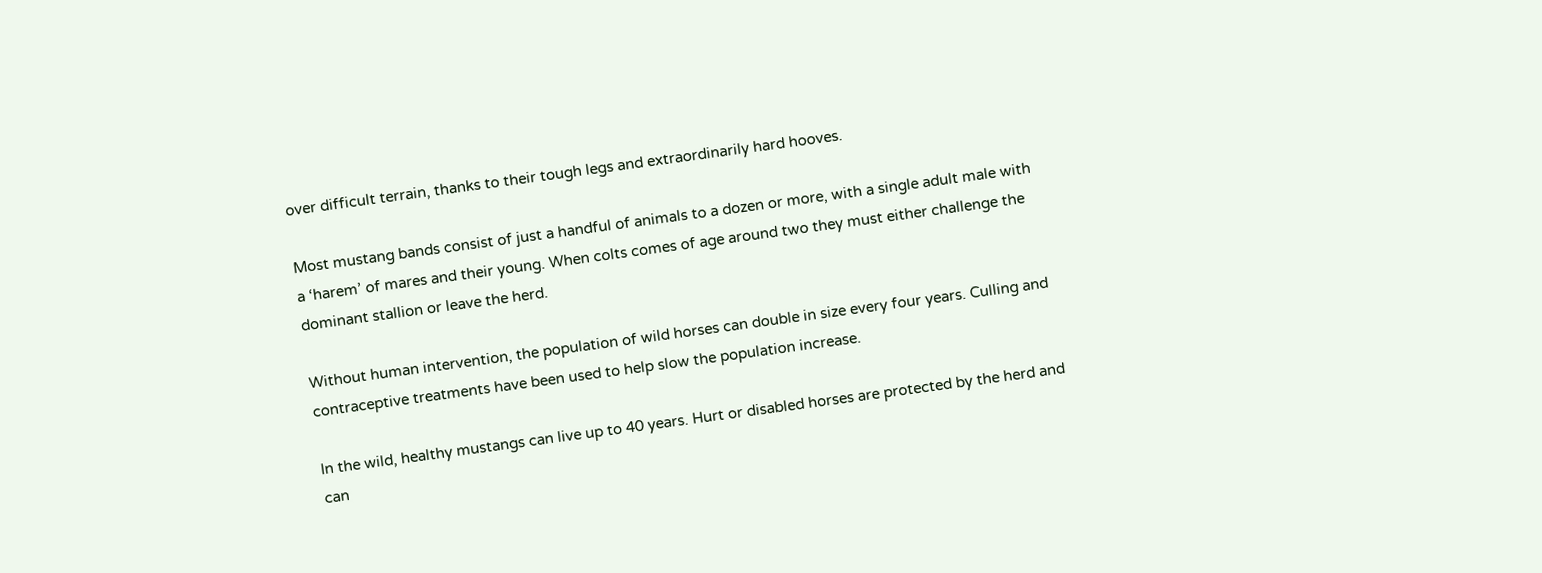over difficult terrain, thanks to their tough legs and extraordinarily hard hooves.

Most mustang bands consist of just a handful of animals to a dozen or more, with a single adult male with a ‘harem’ of mares and their young. When colts comes of age around two they must either challenge the dominant stallion or leave the herd.

Without human intervention, the population of wild horses can double in size every four years. Culling and contraceptive treatments have been used to help slow the population increase.

In the wild, healthy mustangs can live up to 40 years. Hurt or disabled horses are protected by the herd and can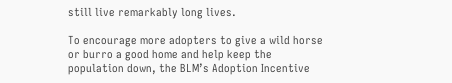still live remarkably long lives.

To encourage more adopters to give a wild horse or burro a good home and help keep the population down, the BLM’s Adoption Incentive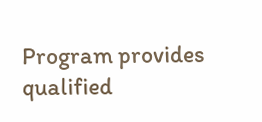Program provides qualified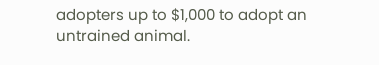adopters up to $1,000 to adopt an untrained animal.